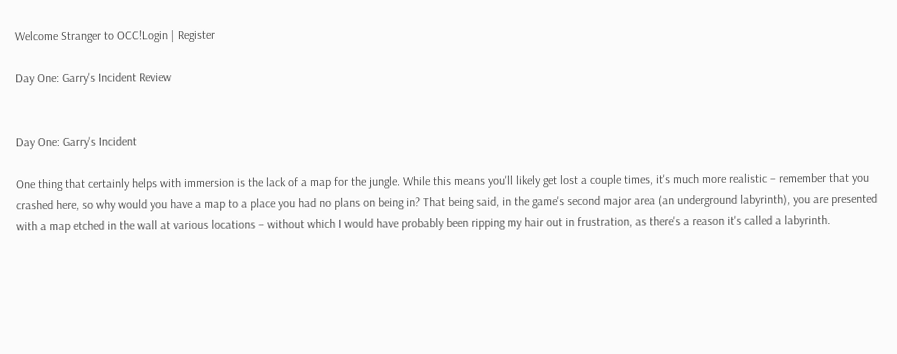Welcome Stranger to OCC!Login | Register

Day One: Garry's Incident Review


Day One: Garry's Incident

One thing that certainly helps with immersion is the lack of a map for the jungle. While this means you'll likely get lost a couple times, it's much more realistic – remember that you crashed here, so why would you have a map to a place you had no plans on being in? That being said, in the game's second major area (an underground labyrinth), you are presented with a map etched in the wall at various locations – without which I would have probably been ripping my hair out in frustration, as there's a reason it's called a labyrinth.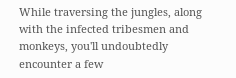While traversing the jungles, along with the infected tribesmen and monkeys, you'll undoubtedly encounter a few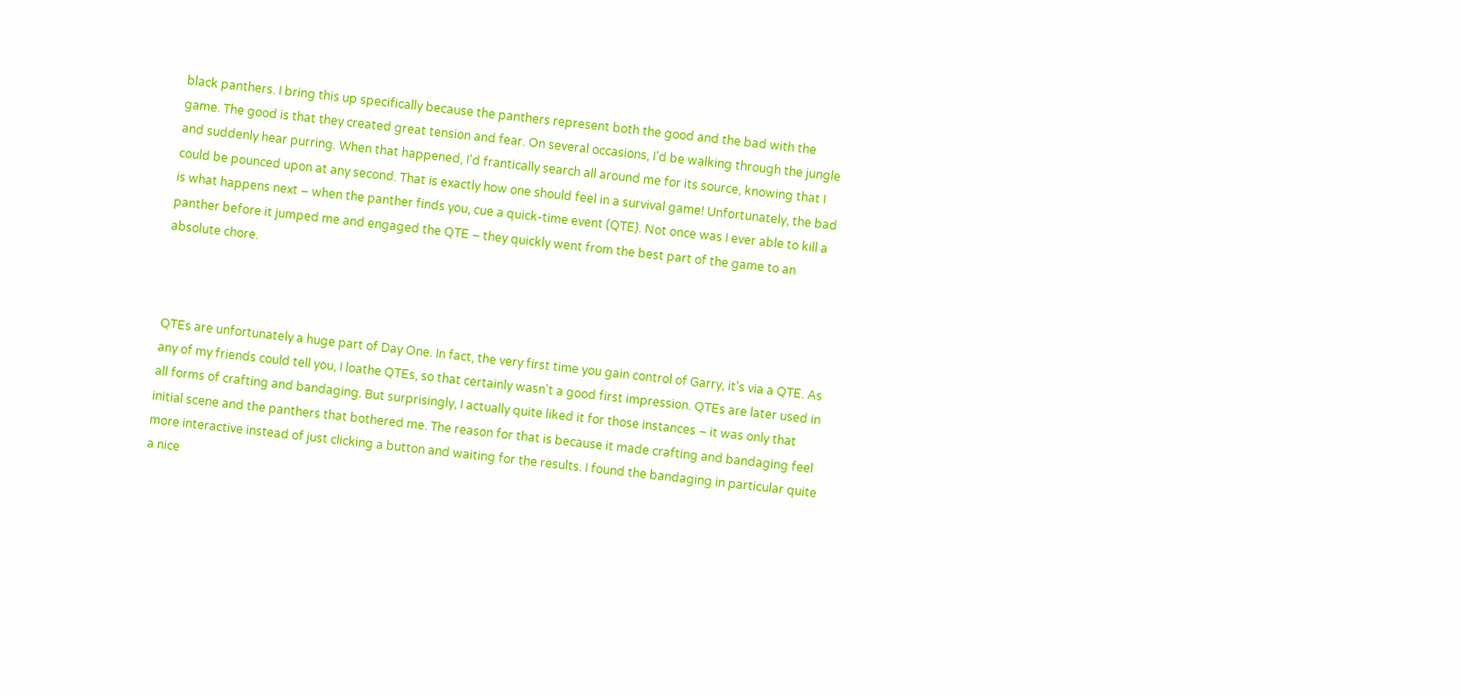black panthers. I bring this up specifically because the panthers represent both the good and the bad with the game. The good is that they created great tension and fear. On several occasions, I'd be walking through the jungle and suddenly hear purring. When that happened, I'd frantically search all around me for its source, knowing that I could be pounced upon at any second. That is exactly how one should feel in a survival game! Unfortunately, the bad is what happens next – when the panther finds you, cue a quick-time event (QTE). Not once was I ever able to kill a panther before it jumped me and engaged the QTE – they quickly went from the best part of the game to an absolute chore.



QTEs are unfortunately a huge part of Day One. In fact, the very first time you gain control of Garry, it's via a QTE. As any of my friends could tell you, I loathe QTEs, so that certainly wasn't a good first impression. QTEs are later used in all forms of crafting and bandaging. But surprisingly, I actually quite liked it for those instances – it was only that initial scene and the panthers that bothered me. The reason for that is because it made crafting and bandaging feel more interactive instead of just clicking a button and waiting for the results. I found the bandaging in particular quite a nice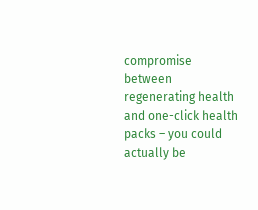compromise between regenerating health and one-click health packs – you could actually be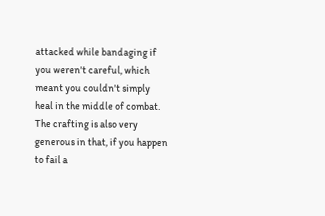attacked while bandaging if you weren't careful, which meant you couldn't simply heal in the middle of combat. The crafting is also very generous in that, if you happen to fail a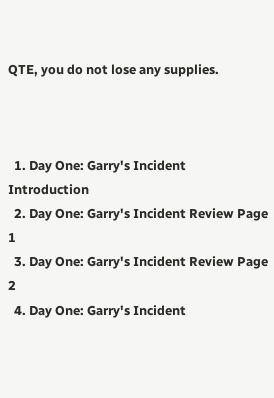QTE, you do not lose any supplies.



  1. Day One: Garry's Incident Introduction
  2. Day One: Garry's Incident Review Page 1
  3. Day One: Garry's Incident Review Page 2
  4. Day One: Garry's Incident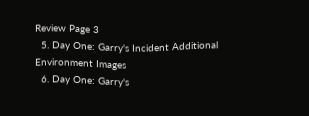Review Page 3
  5. Day One: Garry's Incident Additional Environment Images
  6. Day One: Garry's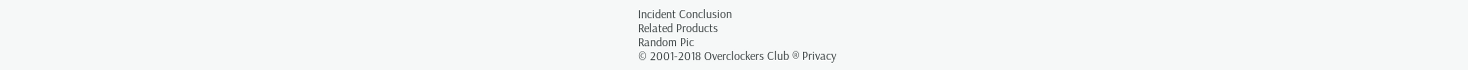Incident Conclusion
Related Products
Random Pic
© 2001-2018 Overclockers Club ® Privacy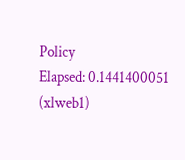Policy
Elapsed: 0.1441400051   (xlweb1)